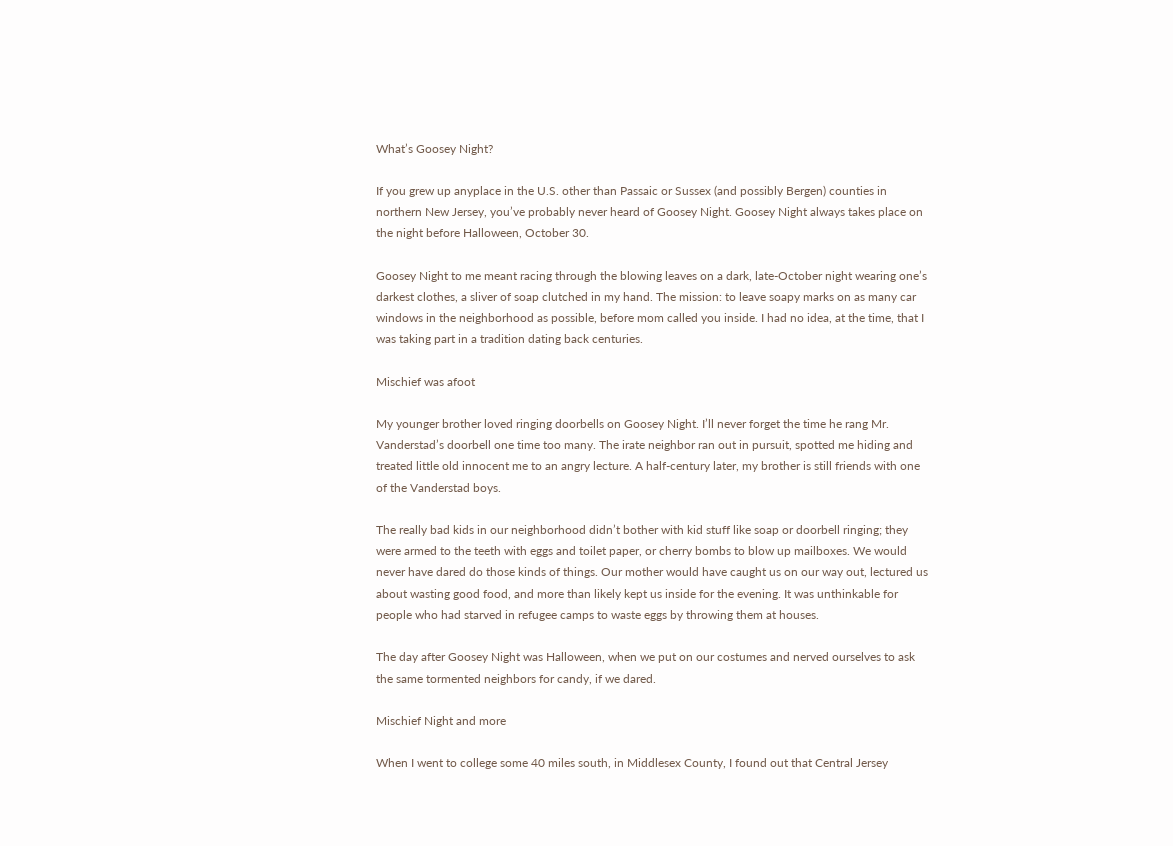What’s Goosey Night?

If you grew up anyplace in the U.S. other than Passaic or Sussex (and possibly Bergen) counties in northern New Jersey, you’ve probably never heard of Goosey Night. Goosey Night always takes place on the night before Halloween, October 30.

Goosey Night to me meant racing through the blowing leaves on a dark, late-October night wearing one’s darkest clothes, a sliver of soap clutched in my hand. The mission: to leave soapy marks on as many car windows in the neighborhood as possible, before mom called you inside. I had no idea, at the time, that I was taking part in a tradition dating back centuries.

Mischief was afoot

My younger brother loved ringing doorbells on Goosey Night. I’ll never forget the time he rang Mr. Vanderstad’s doorbell one time too many. The irate neighbor ran out in pursuit, spotted me hiding and treated little old innocent me to an angry lecture. A half-century later, my brother is still friends with one of the Vanderstad boys.

The really bad kids in our neighborhood didn’t bother with kid stuff like soap or doorbell ringing; they were armed to the teeth with eggs and toilet paper, or cherry bombs to blow up mailboxes. We would never have dared do those kinds of things. Our mother would have caught us on our way out, lectured us about wasting good food, and more than likely kept us inside for the evening. It was unthinkable for people who had starved in refugee camps to waste eggs by throwing them at houses.

The day after Goosey Night was Halloween, when we put on our costumes and nerved ourselves to ask the same tormented neighbors for candy, if we dared.

Mischief Night and more

When I went to college some 40 miles south, in Middlesex County, I found out that Central Jersey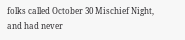folks called October 30 Mischief Night, and had never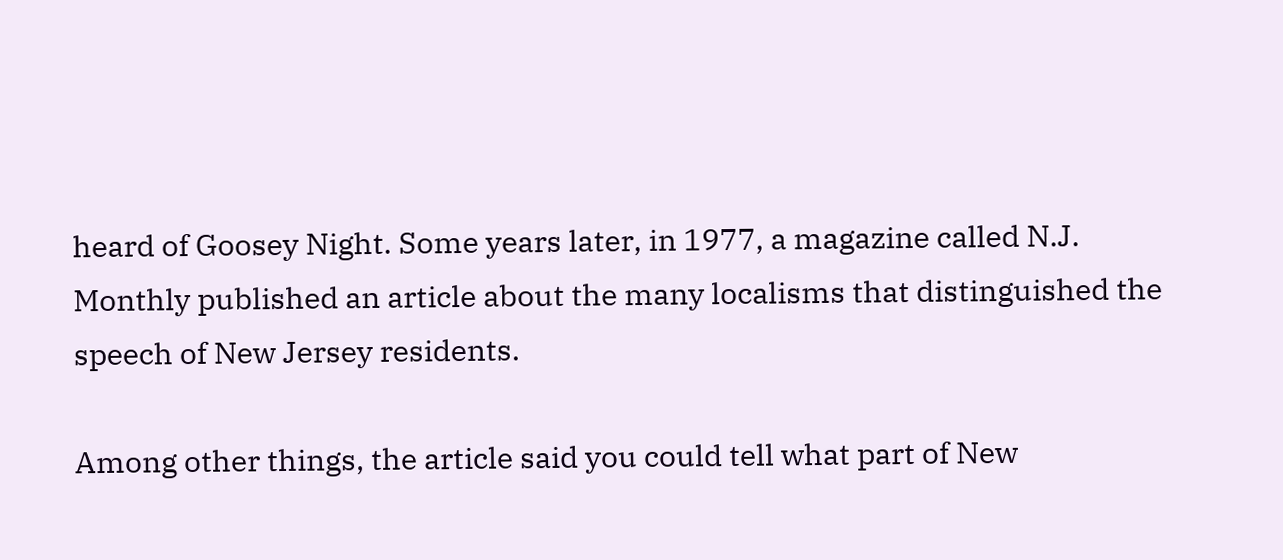heard of Goosey Night. Some years later, in 1977, a magazine called N.J. Monthly published an article about the many localisms that distinguished the speech of New Jersey residents.

Among other things, the article said you could tell what part of New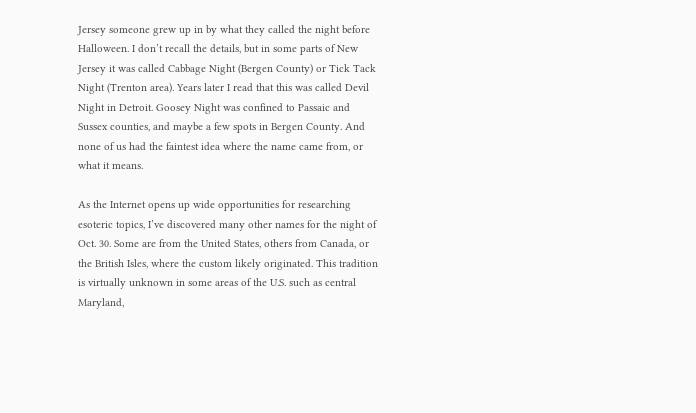Jersey someone grew up in by what they called the night before Halloween. I don’t recall the details, but in some parts of New Jersey it was called Cabbage Night (Bergen County) or Tick Tack Night (Trenton area). Years later I read that this was called Devil Night in Detroit. Goosey Night was confined to Passaic and Sussex counties, and maybe a few spots in Bergen County. And none of us had the faintest idea where the name came from, or what it means.

As the Internet opens up wide opportunities for researching esoteric topics, I’ve discovered many other names for the night of Oct. 30. Some are from the United States, others from Canada, or the British Isles, where the custom likely originated. This tradition is virtually unknown in some areas of the U.S. such as central Maryland,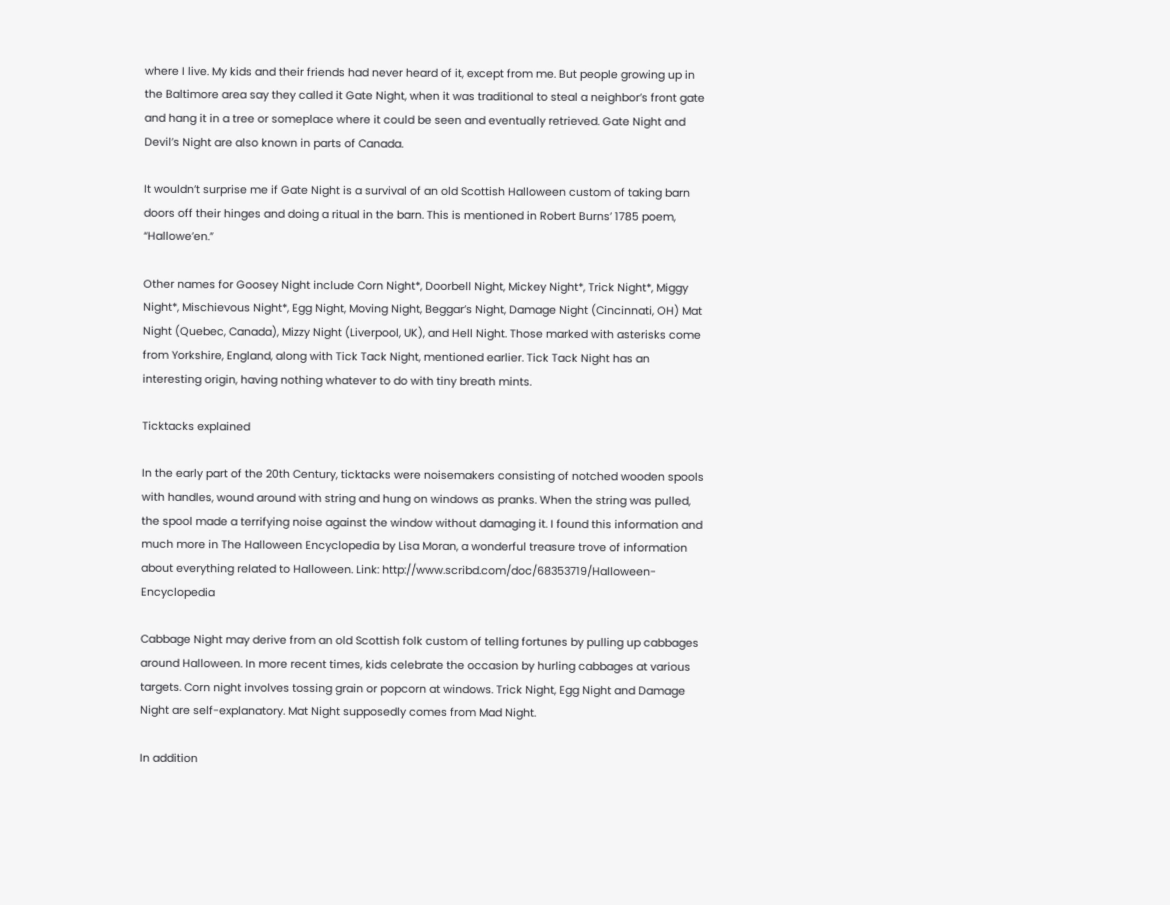where I live. My kids and their friends had never heard of it, except from me. But people growing up in the Baltimore area say they called it Gate Night, when it was traditional to steal a neighbor’s front gate and hang it in a tree or someplace where it could be seen and eventually retrieved. Gate Night and Devil’s Night are also known in parts of Canada.

It wouldn’t surprise me if Gate Night is a survival of an old Scottish Halloween custom of taking barn doors off their hinges and doing a ritual in the barn. This is mentioned in Robert Burns’ 1785 poem, “Hallowe’en.”

Other names for Goosey Night include Corn Night*, Doorbell Night, Mickey Night*, Trick Night*, Miggy Night*, Mischievous Night*, Egg Night, Moving Night, Beggar’s Night, Damage Night (Cincinnati, OH) Mat Night (Quebec, Canada), Mizzy Night (Liverpool, UK), and Hell Night. Those marked with asterisks come from Yorkshire, England, along with Tick Tack Night, mentioned earlier. Tick Tack Night has an interesting origin, having nothing whatever to do with tiny breath mints.

Ticktacks explained

In the early part of the 20th Century, ticktacks were noisemakers consisting of notched wooden spools with handles, wound around with string and hung on windows as pranks. When the string was pulled, the spool made a terrifying noise against the window without damaging it. I found this information and much more in The Halloween Encyclopedia by Lisa Moran, a wonderful treasure trove of information about everything related to Halloween. Link: http://www.scribd.com/doc/68353719/Halloween-Encyclopedia

Cabbage Night may derive from an old Scottish folk custom of telling fortunes by pulling up cabbages around Halloween. In more recent times, kids celebrate the occasion by hurling cabbages at various targets. Corn night involves tossing grain or popcorn at windows. Trick Night, Egg Night and Damage Night are self-explanatory. Mat Night supposedly comes from Mad Night.

In addition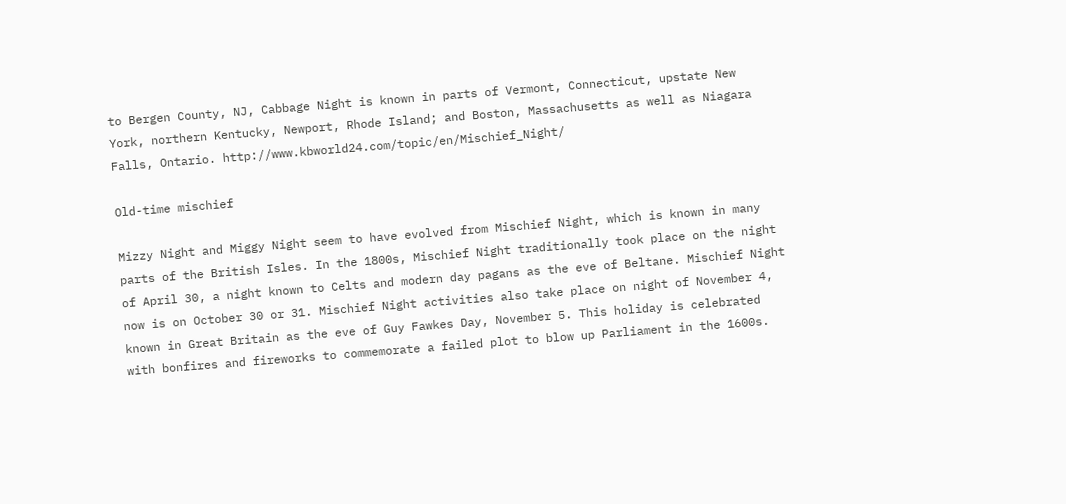to Bergen County, NJ, Cabbage Night is known in parts of Vermont, Connecticut, upstate New York, northern Kentucky, Newport, Rhode Island; and Boston, Massachusetts as well as Niagara Falls, Ontario. http://www.kbworld24.com/topic/en/Mischief_Night/

Old-time mischief

Mizzy Night and Miggy Night seem to have evolved from Mischief Night, which is known in many parts of the British Isles. In the 1800s, Mischief Night traditionally took place on the night of April 30, a night known to Celts and modern day pagans as the eve of Beltane. Mischief Night now is on October 30 or 31. Mischief Night activities also take place on night of November 4, known in Great Britain as the eve of Guy Fawkes Day, November 5. This holiday is celebrated with bonfires and fireworks to commemorate a failed plot to blow up Parliament in the 1600s.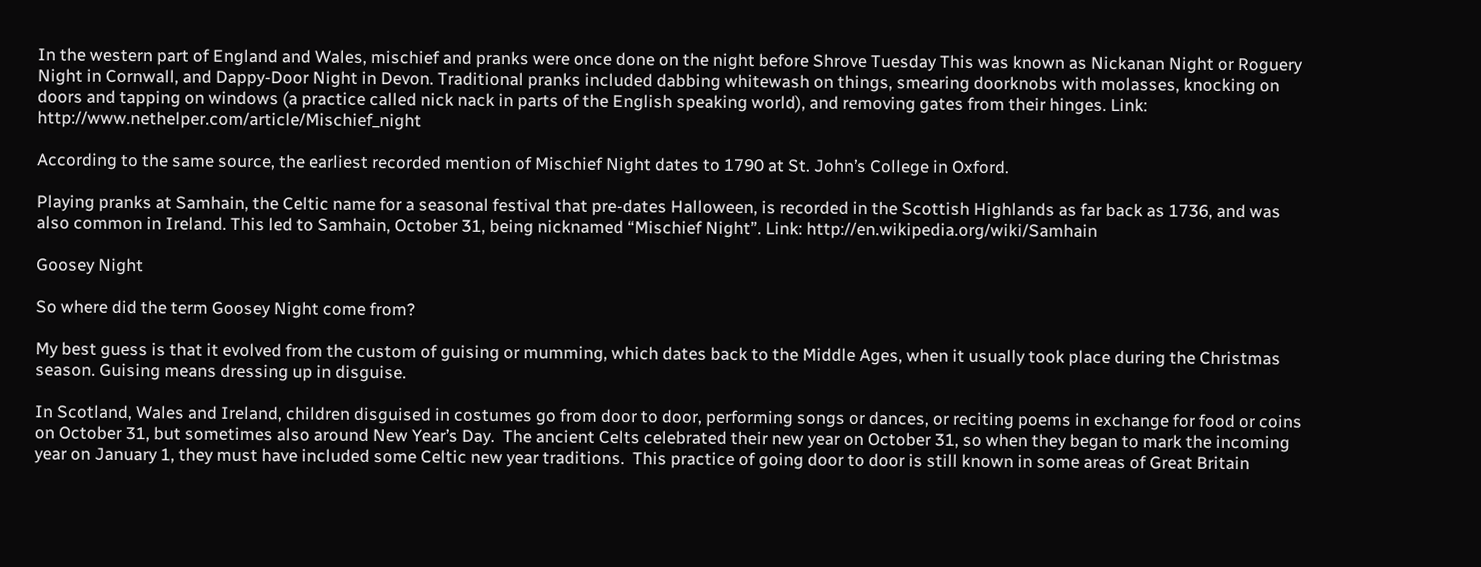In the western part of England and Wales, mischief and pranks were once done on the night before Shrove Tuesday This was known as Nickanan Night or Roguery Night in Cornwall, and Dappy-Door Night in Devon. Traditional pranks included dabbing whitewash on things, smearing doorknobs with molasses, knocking on doors and tapping on windows (a practice called nick nack in parts of the English speaking world), and removing gates from their hinges. Link: http://www.nethelper.com/article/Mischief_night

According to the same source, the earliest recorded mention of Mischief Night dates to 1790 at St. John’s College in Oxford.

Playing pranks at Samhain, the Celtic name for a seasonal festival that pre-dates Halloween, is recorded in the Scottish Highlands as far back as 1736, and was also common in Ireland. This led to Samhain, October 31, being nicknamed “Mischief Night”. Link: http://en.wikipedia.org/wiki/Samhain

Goosey Night

So where did the term Goosey Night come from?

My best guess is that it evolved from the custom of guising or mumming, which dates back to the Middle Ages, when it usually took place during the Christmas season. Guising means dressing up in disguise.

In Scotland, Wales and Ireland, children disguised in costumes go from door to door, performing songs or dances, or reciting poems in exchange for food or coins on October 31, but sometimes also around New Year’s Day.  The ancient Celts celebrated their new year on October 31, so when they began to mark the incoming year on January 1, they must have included some Celtic new year traditions.  This practice of going door to door is still known in some areas of Great Britain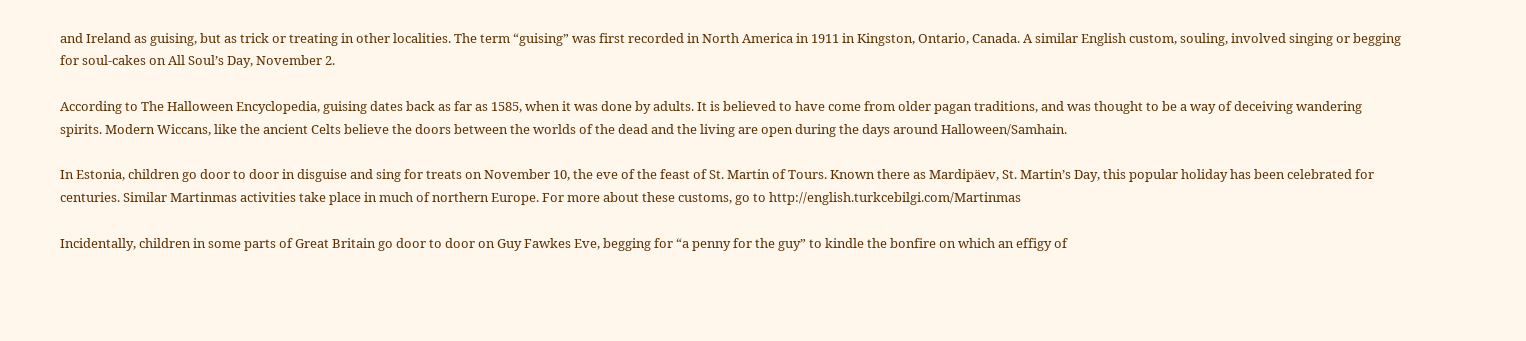and Ireland as guising, but as trick or treating in other localities. The term “guising” was first recorded in North America in 1911 in Kingston, Ontario, Canada. A similar English custom, souling, involved singing or begging for soul-cakes on All Soul’s Day, November 2.

According to The Halloween Encyclopedia, guising dates back as far as 1585, when it was done by adults. It is believed to have come from older pagan traditions, and was thought to be a way of deceiving wandering spirits. Modern Wiccans, like the ancient Celts believe the doors between the worlds of the dead and the living are open during the days around Halloween/Samhain.

In Estonia, children go door to door in disguise and sing for treats on November 10, the eve of the feast of St. Martin of Tours. Known there as Mardipäev, St. Martin’s Day, this popular holiday has been celebrated for centuries. Similar Martinmas activities take place in much of northern Europe. For more about these customs, go to http://english.turkcebilgi.com/Martinmas

Incidentally, children in some parts of Great Britain go door to door on Guy Fawkes Eve, begging for “a penny for the guy” to kindle the bonfire on which an effigy of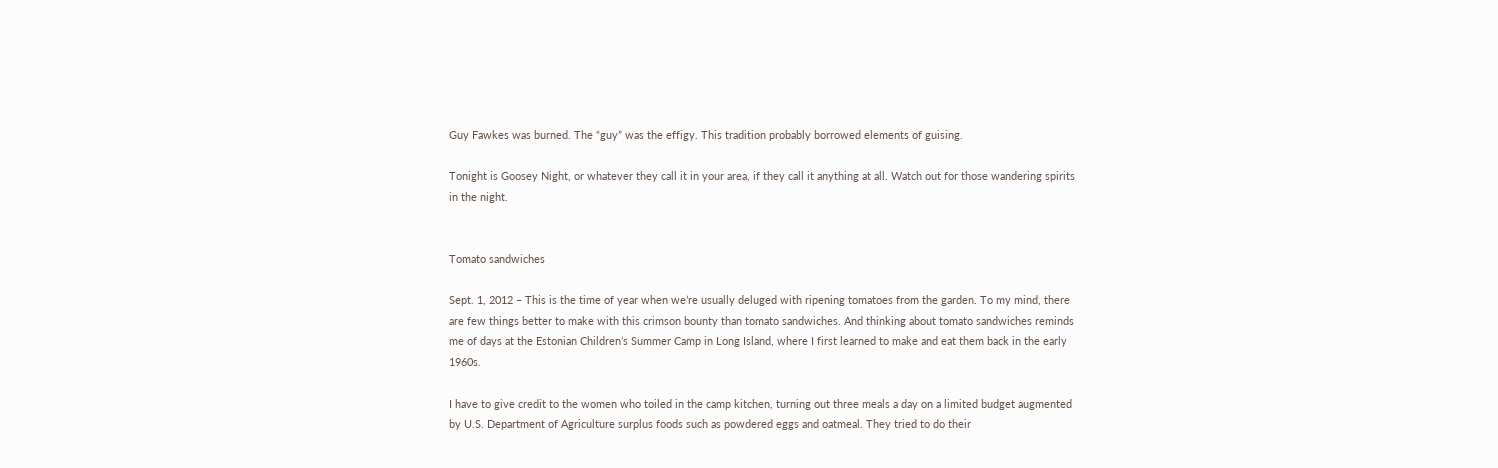Guy Fawkes was burned. The “guy” was the effigy. This tradition probably borrowed elements of guising.

Tonight is Goosey Night, or whatever they call it in your area, if they call it anything at all. Watch out for those wandering spirits in the night.


Tomato sandwiches

Sept. 1, 2012 – This is the time of year when we’re usually deluged with ripening tomatoes from the garden. To my mind, there are few things better to make with this crimson bounty than tomato sandwiches. And thinking about tomato sandwiches reminds me of days at the Estonian Children’s Summer Camp in Long Island, where I first learned to make and eat them back in the early 1960s.

I have to give credit to the women who toiled in the camp kitchen, turning out three meals a day on a limited budget augmented by U.S. Department of Agriculture surplus foods such as powdered eggs and oatmeal. They tried to do their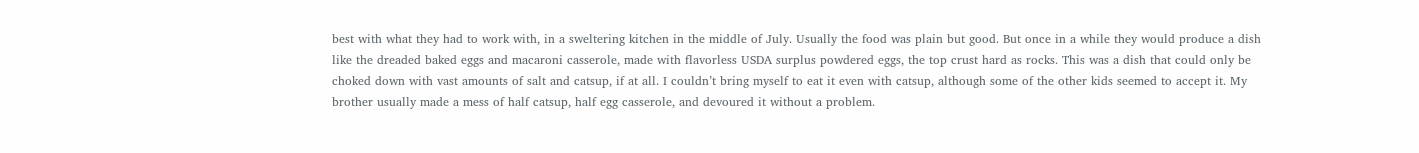best with what they had to work with, in a sweltering kitchen in the middle of July. Usually the food was plain but good. But once in a while they would produce a dish like the dreaded baked eggs and macaroni casserole, made with flavorless USDA surplus powdered eggs, the top crust hard as rocks. This was a dish that could only be choked down with vast amounts of salt and catsup, if at all. I couldn’t bring myself to eat it even with catsup, although some of the other kids seemed to accept it. My brother usually made a mess of half catsup, half egg casserole, and devoured it without a problem.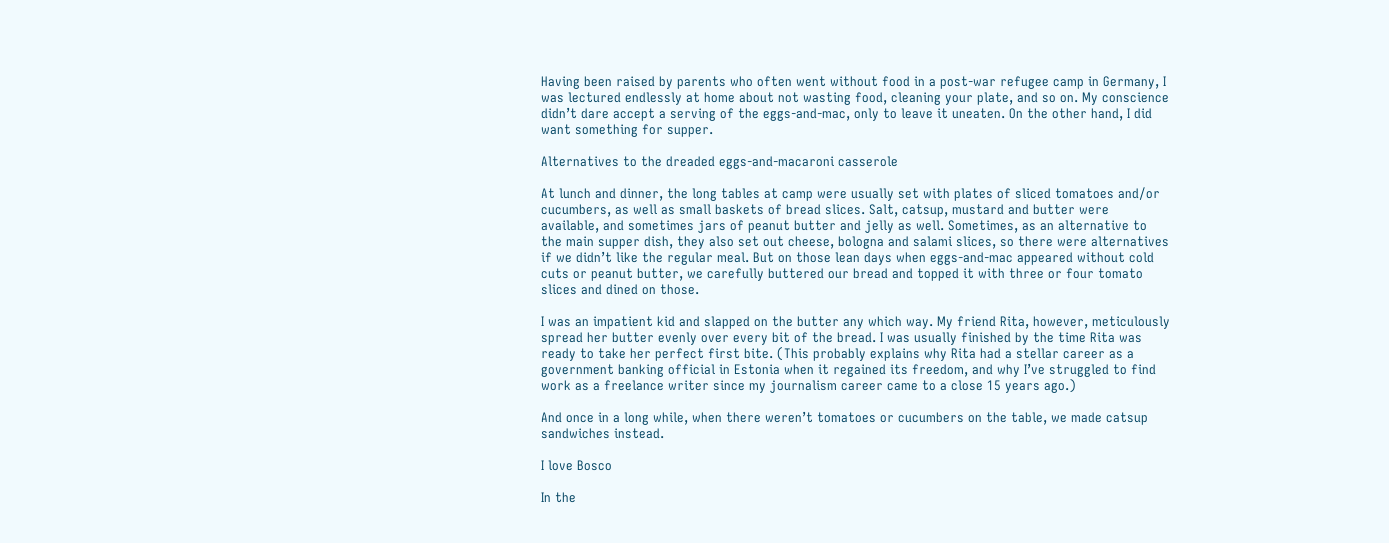Having been raised by parents who often went without food in a post-war refugee camp in Germany, I was lectured endlessly at home about not wasting food, cleaning your plate, and so on. My conscience didn’t dare accept a serving of the eggs-and-mac, only to leave it uneaten. On the other hand, I did want something for supper.

Alternatives to the dreaded eggs-and-macaroni casserole

At lunch and dinner, the long tables at camp were usually set with plates of sliced tomatoes and/or cucumbers, as well as small baskets of bread slices. Salt, catsup, mustard and butter were available, and sometimes jars of peanut butter and jelly as well. Sometimes, as an alternative to the main supper dish, they also set out cheese, bologna and salami slices, so there were alternatives if we didn’t like the regular meal. But on those lean days when eggs-and-mac appeared without cold cuts or peanut butter, we carefully buttered our bread and topped it with three or four tomato slices and dined on those.

I was an impatient kid and slapped on the butter any which way. My friend Rita, however, meticulously spread her butter evenly over every bit of the bread. I was usually finished by the time Rita was ready to take her perfect first bite. (This probably explains why Rita had a stellar career as a government banking official in Estonia when it regained its freedom, and why I’ve struggled to find work as a freelance writer since my journalism career came to a close 15 years ago.)

And once in a long while, when there weren’t tomatoes or cucumbers on the table, we made catsup sandwiches instead.

I love Bosco

In the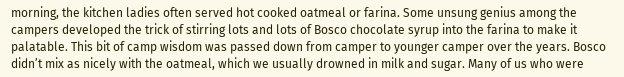morning, the kitchen ladies often served hot cooked oatmeal or farina. Some unsung genius among the campers developed the trick of stirring lots and lots of Bosco chocolate syrup into the farina to make it palatable. This bit of camp wisdom was passed down from camper to younger camper over the years. Bosco didn’t mix as nicely with the oatmeal, which we usually drowned in milk and sugar. Many of us who were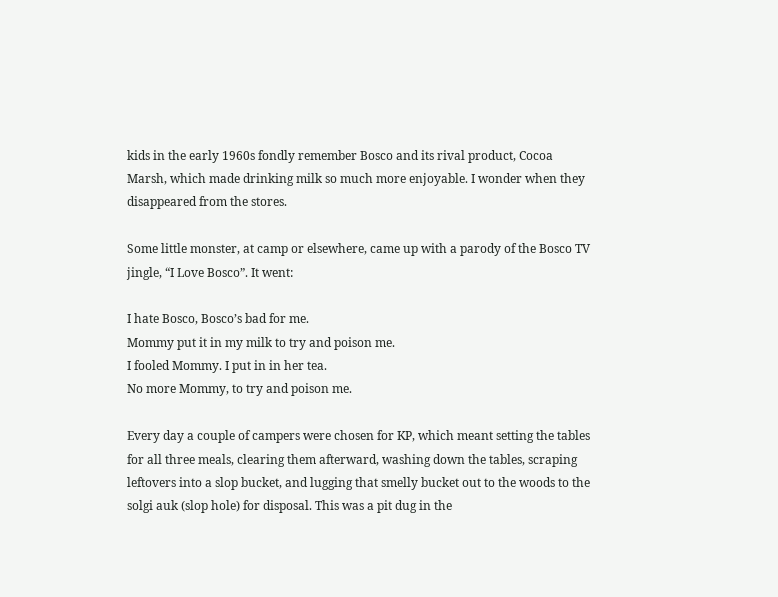kids in the early 1960s fondly remember Bosco and its rival product, Cocoa Marsh, which made drinking milk so much more enjoyable. I wonder when they disappeared from the stores.

Some little monster, at camp or elsewhere, came up with a parody of the Bosco TV jingle, “I Love Bosco”. It went:

I hate Bosco, Bosco’s bad for me.
Mommy put it in my milk to try and poison me.
I fooled Mommy. I put in in her tea.
No more Mommy, to try and poison me.

Every day a couple of campers were chosen for KP, which meant setting the tables for all three meals, clearing them afterward, washing down the tables, scraping leftovers into a slop bucket, and lugging that smelly bucket out to the woods to the solgi auk (slop hole) for disposal. This was a pit dug in the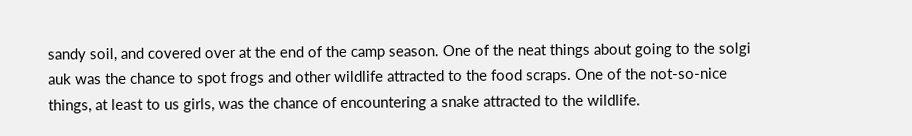sandy soil, and covered over at the end of the camp season. One of the neat things about going to the solgi auk was the chance to spot frogs and other wildlife attracted to the food scraps. One of the not-so-nice things, at least to us girls, was the chance of encountering a snake attracted to the wildlife.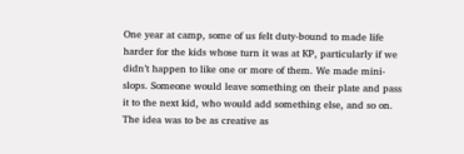One year at camp, some of us felt duty-bound to made life harder for the kids whose turn it was at KP, particularly if we didn’t happen to like one or more of them. We made mini-slops. Someone would leave something on their plate and pass it to the next kid, who would add something else, and so on. The idea was to be as creative as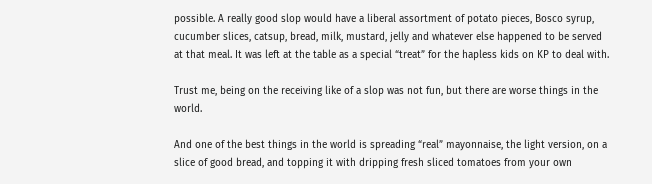possible. A really good slop would have a liberal assortment of potato pieces, Bosco syrup, cucumber slices, catsup, bread, milk, mustard, jelly and whatever else happened to be served at that meal. It was left at the table as a special “treat” for the hapless kids on KP to deal with.

Trust me, being on the receiving like of a slop was not fun, but there are worse things in the world.

And one of the best things in the world is spreading “real” mayonnaise, the light version, on a slice of good bread, and topping it with dripping fresh sliced tomatoes from your own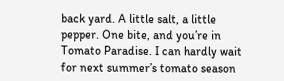back yard. A little salt, a little pepper. One bite, and you’re in Tomato Paradise. I can hardly wait for next summer’s tomato season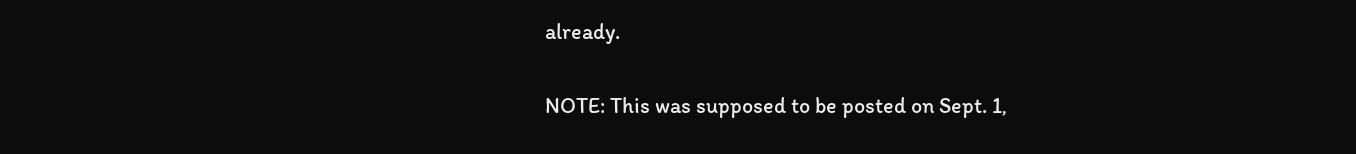already.

NOTE: This was supposed to be posted on Sept. 1,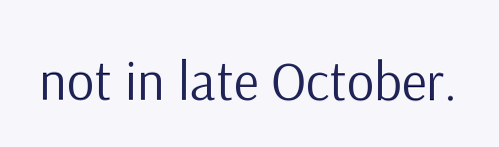not in late October.